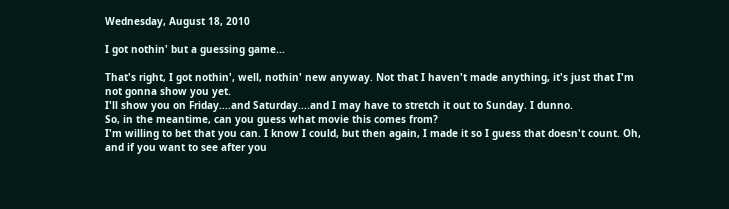Wednesday, August 18, 2010

I got nothin' but a guessing game...

That's right, I got nothin', well, nothin' new anyway. Not that I haven't made anything, it's just that I'm not gonna show you yet.
I'll show you on Friday....and Saturday....and I may have to stretch it out to Sunday. I dunno.
So, in the meantime, can you guess what movie this comes from?
I'm willing to bet that you can. I know I could, but then again, I made it so I guess that doesn't count. Oh, and if you want to see after you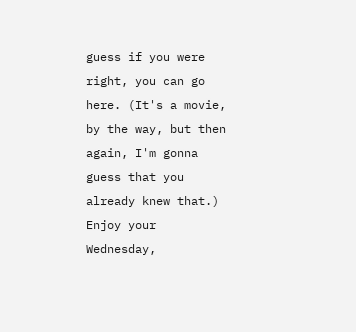guess if you were right, you can go here. (It's a movie, by the way, but then again, I'm gonna guess that you already knew that.)
Enjoy your Wednesday,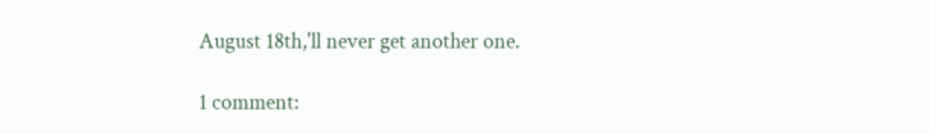August 18th,'ll never get another one.

1 comment: